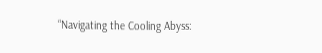“Navigating the Cooling Abyss: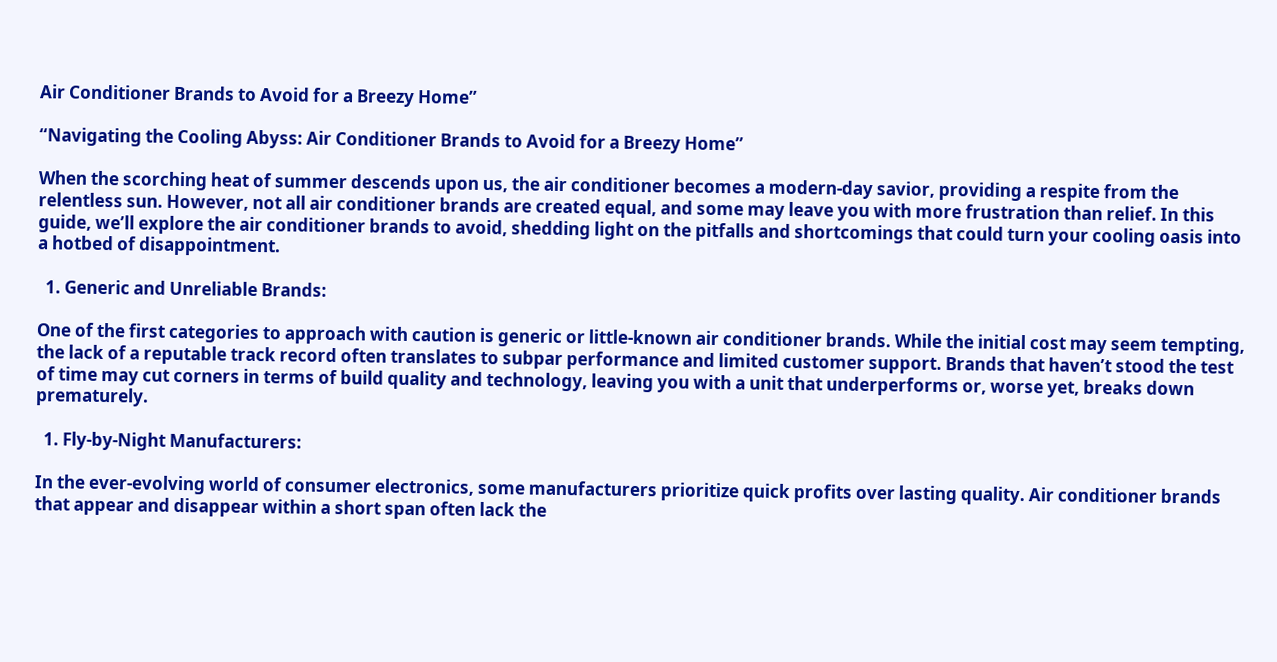Air Conditioner Brands to Avoid for a Breezy Home”

“Navigating the Cooling Abyss: Air Conditioner Brands to Avoid for a Breezy Home”

When the scorching heat of summer descends upon us, the air conditioner becomes a modern-day savior, providing a respite from the relentless sun. However, not all air conditioner brands are created equal, and some may leave you with more frustration than relief. In this guide, we’ll explore the air conditioner brands to avoid, shedding light on the pitfalls and shortcomings that could turn your cooling oasis into a hotbed of disappointment.

  1. Generic and Unreliable Brands:

One of the first categories to approach with caution is generic or little-known air conditioner brands. While the initial cost may seem tempting, the lack of a reputable track record often translates to subpar performance and limited customer support. Brands that haven’t stood the test of time may cut corners in terms of build quality and technology, leaving you with a unit that underperforms or, worse yet, breaks down prematurely.

  1. Fly-by-Night Manufacturers:

In the ever-evolving world of consumer electronics, some manufacturers prioritize quick profits over lasting quality. Air conditioner brands that appear and disappear within a short span often lack the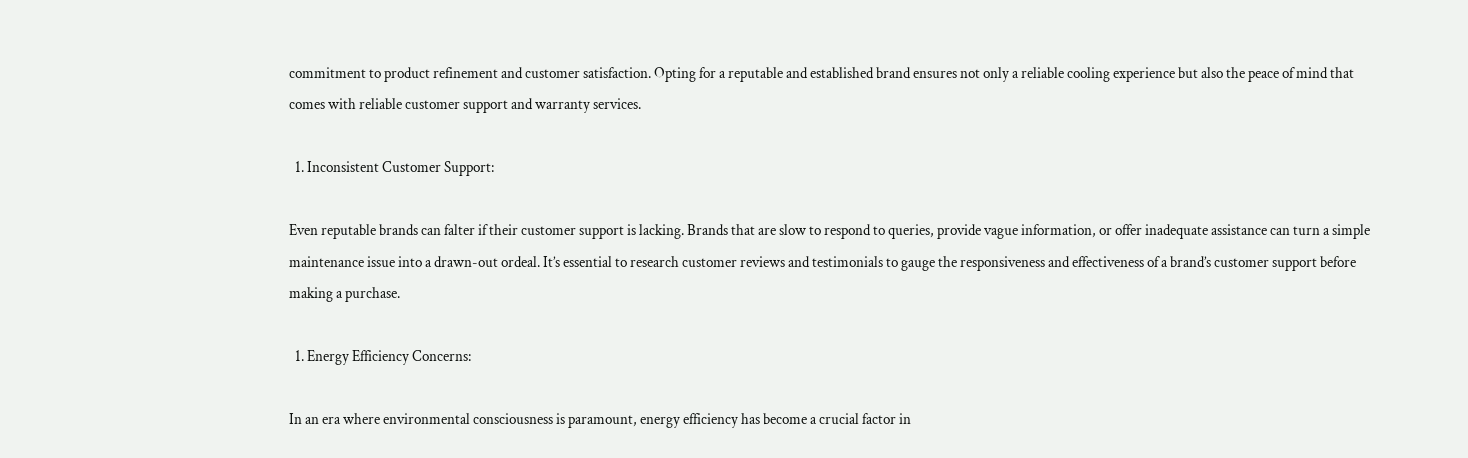commitment to product refinement and customer satisfaction. Opting for a reputable and established brand ensures not only a reliable cooling experience but also the peace of mind that comes with reliable customer support and warranty services.

  1. Inconsistent Customer Support:

Even reputable brands can falter if their customer support is lacking. Brands that are slow to respond to queries, provide vague information, or offer inadequate assistance can turn a simple maintenance issue into a drawn-out ordeal. It’s essential to research customer reviews and testimonials to gauge the responsiveness and effectiveness of a brand’s customer support before making a purchase.

  1. Energy Efficiency Concerns:

In an era where environmental consciousness is paramount, energy efficiency has become a crucial factor in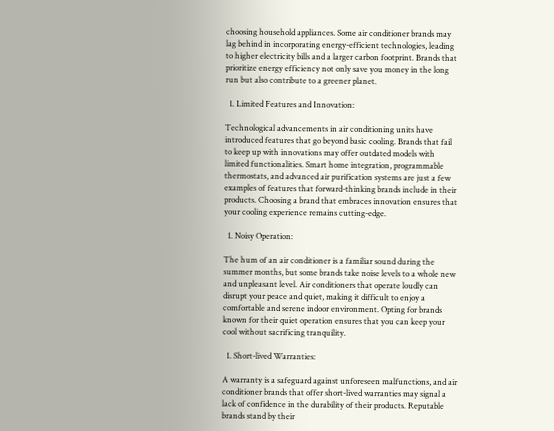choosing household appliances. Some air conditioner brands may lag behind in incorporating energy-efficient technologies, leading to higher electricity bills and a larger carbon footprint. Brands that prioritize energy efficiency not only save you money in the long run but also contribute to a greener planet.

  1. Limited Features and Innovation:

Technological advancements in air conditioning units have introduced features that go beyond basic cooling. Brands that fail to keep up with innovations may offer outdated models with limited functionalities. Smart home integration, programmable thermostats, and advanced air purification systems are just a few examples of features that forward-thinking brands include in their products. Choosing a brand that embraces innovation ensures that your cooling experience remains cutting-edge.

  1. Noisy Operation:

The hum of an air conditioner is a familiar sound during the summer months, but some brands take noise levels to a whole new and unpleasant level. Air conditioners that operate loudly can disrupt your peace and quiet, making it difficult to enjoy a comfortable and serene indoor environment. Opting for brands known for their quiet operation ensures that you can keep your cool without sacrificing tranquility.

  1. Short-lived Warranties:

A warranty is a safeguard against unforeseen malfunctions, and air conditioner brands that offer short-lived warranties may signal a lack of confidence in the durability of their products. Reputable brands stand by their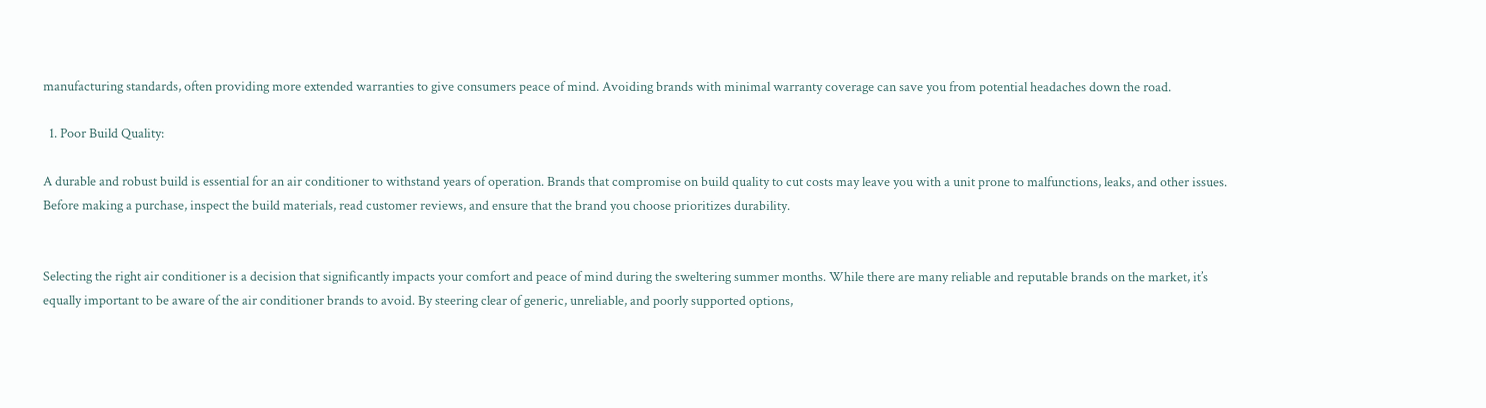manufacturing standards, often providing more extended warranties to give consumers peace of mind. Avoiding brands with minimal warranty coverage can save you from potential headaches down the road.

  1. Poor Build Quality:

A durable and robust build is essential for an air conditioner to withstand years of operation. Brands that compromise on build quality to cut costs may leave you with a unit prone to malfunctions, leaks, and other issues. Before making a purchase, inspect the build materials, read customer reviews, and ensure that the brand you choose prioritizes durability.


Selecting the right air conditioner is a decision that significantly impacts your comfort and peace of mind during the sweltering summer months. While there are many reliable and reputable brands on the market, it’s equally important to be aware of the air conditioner brands to avoid. By steering clear of generic, unreliable, and poorly supported options,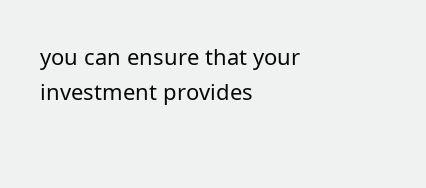you can ensure that your investment provides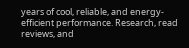years of cool, reliable, and energy-efficient performance. Research, read reviews, and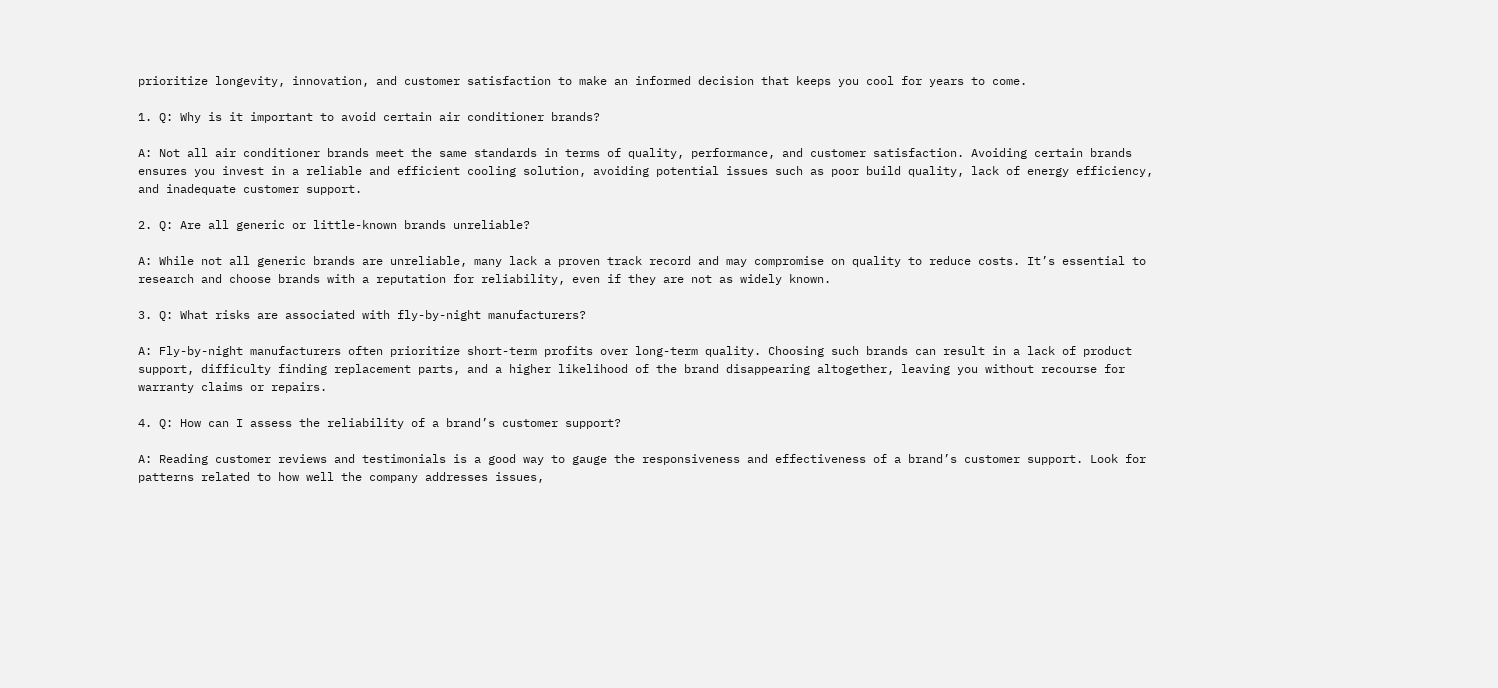prioritize longevity, innovation, and customer satisfaction to make an informed decision that keeps you cool for years to come.

1. Q: Why is it important to avoid certain air conditioner brands?

A: Not all air conditioner brands meet the same standards in terms of quality, performance, and customer satisfaction. Avoiding certain brands ensures you invest in a reliable and efficient cooling solution, avoiding potential issues such as poor build quality, lack of energy efficiency, and inadequate customer support.

2. Q: Are all generic or little-known brands unreliable?

A: While not all generic brands are unreliable, many lack a proven track record and may compromise on quality to reduce costs. It’s essential to research and choose brands with a reputation for reliability, even if they are not as widely known.

3. Q: What risks are associated with fly-by-night manufacturers?

A: Fly-by-night manufacturers often prioritize short-term profits over long-term quality. Choosing such brands can result in a lack of product support, difficulty finding replacement parts, and a higher likelihood of the brand disappearing altogether, leaving you without recourse for warranty claims or repairs.

4. Q: How can I assess the reliability of a brand’s customer support?

A: Reading customer reviews and testimonials is a good way to gauge the responsiveness and effectiveness of a brand’s customer support. Look for patterns related to how well the company addresses issues,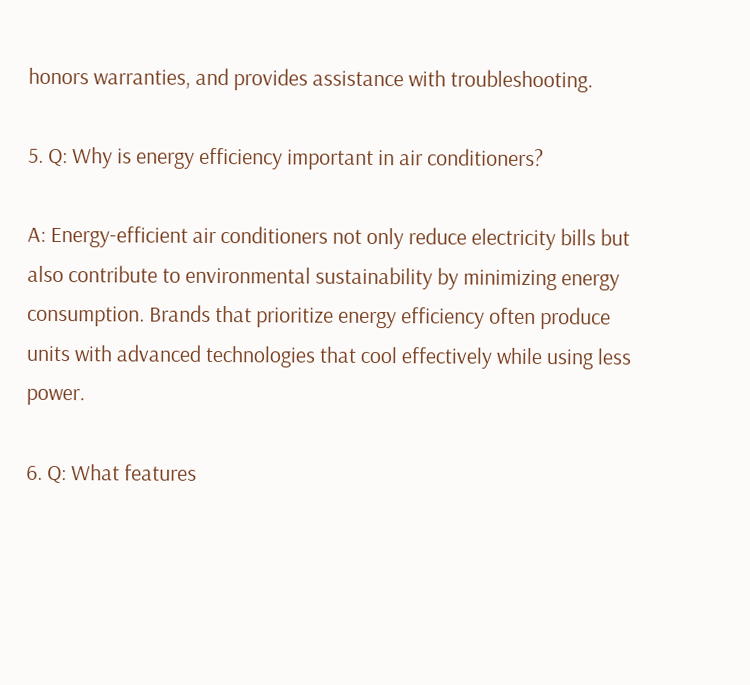honors warranties, and provides assistance with troubleshooting.

5. Q: Why is energy efficiency important in air conditioners?

A: Energy-efficient air conditioners not only reduce electricity bills but also contribute to environmental sustainability by minimizing energy consumption. Brands that prioritize energy efficiency often produce units with advanced technologies that cool effectively while using less power.

6. Q: What features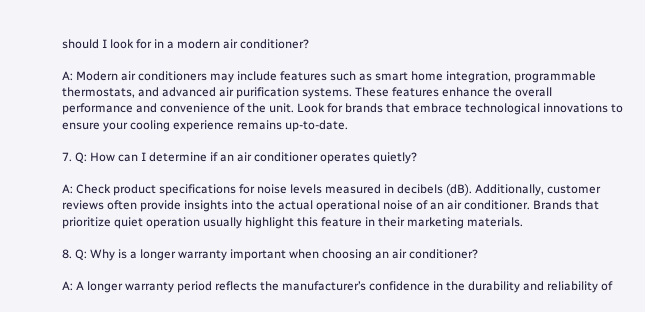should I look for in a modern air conditioner?

A: Modern air conditioners may include features such as smart home integration, programmable thermostats, and advanced air purification systems. These features enhance the overall performance and convenience of the unit. Look for brands that embrace technological innovations to ensure your cooling experience remains up-to-date.

7. Q: How can I determine if an air conditioner operates quietly?

A: Check product specifications for noise levels measured in decibels (dB). Additionally, customer reviews often provide insights into the actual operational noise of an air conditioner. Brands that prioritize quiet operation usually highlight this feature in their marketing materials.

8. Q: Why is a longer warranty important when choosing an air conditioner?

A: A longer warranty period reflects the manufacturer’s confidence in the durability and reliability of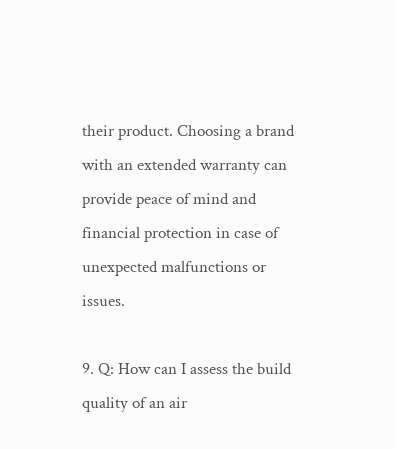their product. Choosing a brand with an extended warranty can provide peace of mind and financial protection in case of unexpected malfunctions or issues.

9. Q: How can I assess the build quality of an air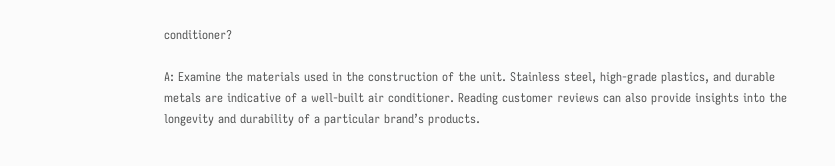conditioner?

A: Examine the materials used in the construction of the unit. Stainless steel, high-grade plastics, and durable metals are indicative of a well-built air conditioner. Reading customer reviews can also provide insights into the longevity and durability of a particular brand’s products.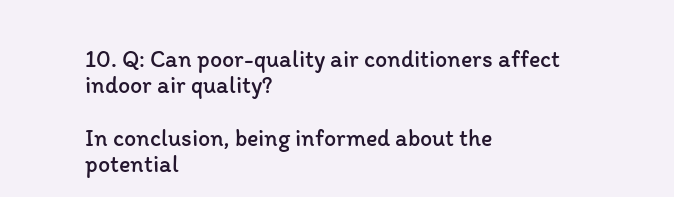10. Q: Can poor-quality air conditioners affect indoor air quality?

In conclusion, being informed about the potential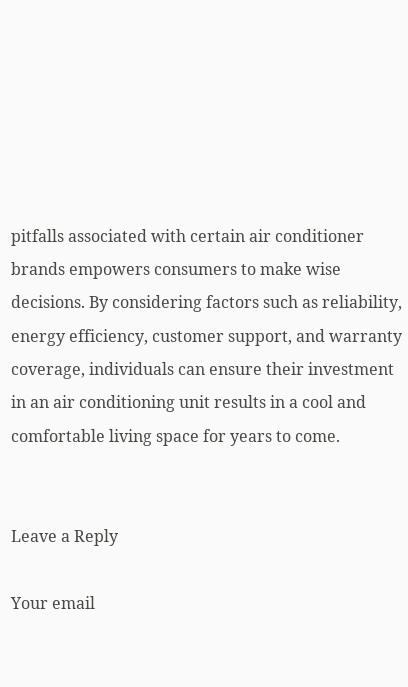pitfalls associated with certain air conditioner brands empowers consumers to make wise decisions. By considering factors such as reliability, energy efficiency, customer support, and warranty coverage, individuals can ensure their investment in an air conditioning unit results in a cool and comfortable living space for years to come.


Leave a Reply

Your email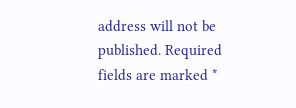address will not be published. Required fields are marked *